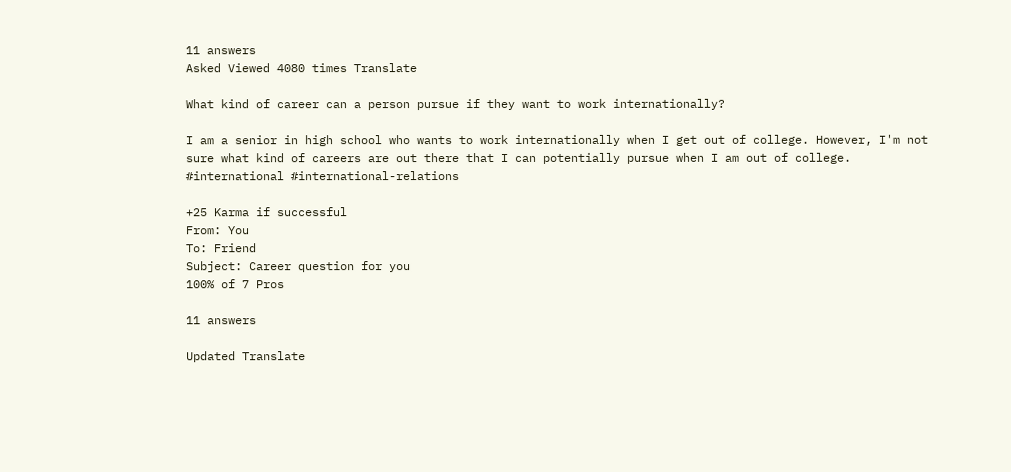11 answers
Asked Viewed 4080 times Translate

What kind of career can a person pursue if they want to work internationally?

I am a senior in high school who wants to work internationally when I get out of college. However, I'm not sure what kind of careers are out there that I can potentially pursue when I am out of college. #international #international-relations

+25 Karma if successful
From: You
To: Friend
Subject: Career question for you
100% of 7 Pros

11 answers

Updated Translate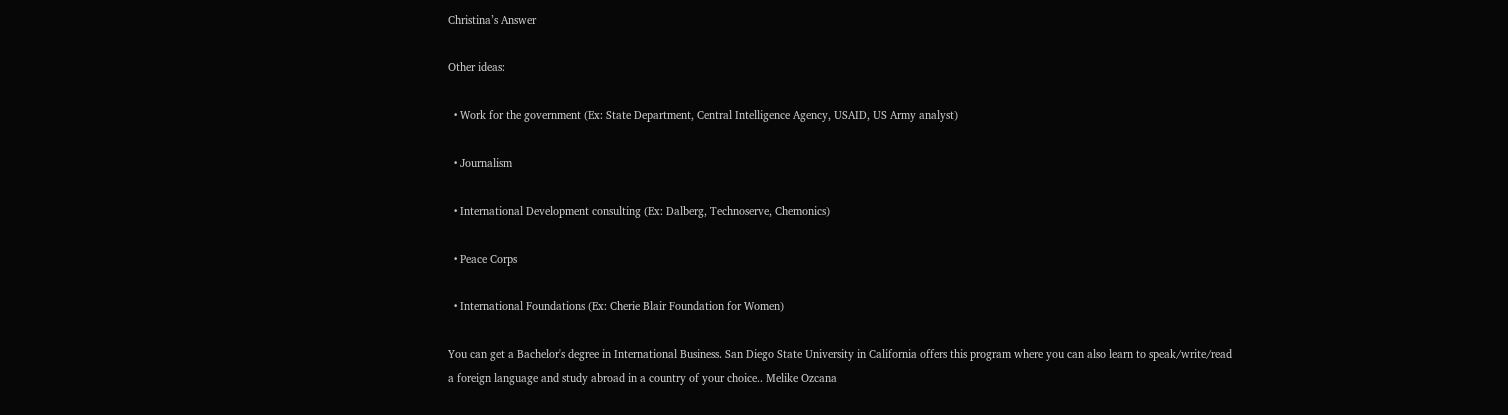Christina’s Answer

Other ideas:

  • Work for the government (Ex: State Department, Central Intelligence Agency, USAID, US Army analyst)

  • Journalism

  • International Development consulting (Ex: Dalberg, Technoserve, Chemonics)

  • Peace Corps

  • International Foundations (Ex: Cherie Blair Foundation for Women)

You can get a Bachelor's degree in International Business. San Diego State University in California offers this program where you can also learn to speak/write/read a foreign language and study abroad in a country of your choice.. Melike Ozcana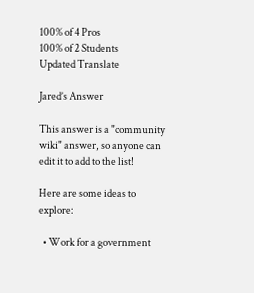100% of 4 Pros
100% of 2 Students
Updated Translate

Jared’s Answer

This answer is a "community wiki" answer, so anyone can edit it to add to the list!

Here are some ideas to explore:

  • Work for a government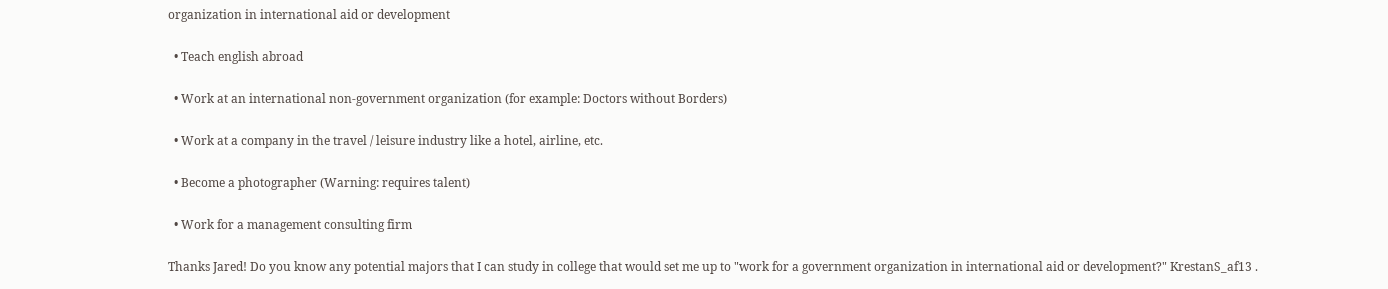organization in international aid or development

  • Teach english abroad

  • Work at an international non-government organization (for example: Doctors without Borders)

  • Work at a company in the travel / leisure industry like a hotel, airline, etc.

  • Become a photographer (Warning: requires talent)

  • Work for a management consulting firm

Thanks Jared! Do you know any potential majors that I can study in college that would set me up to "work for a government organization in international aid or development?" KrestanS_af13 .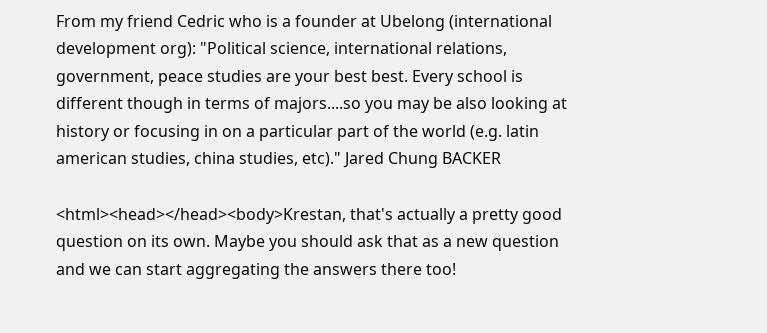From my friend Cedric who is a founder at Ubelong (international development org): "Political science, international relations, government, peace studies are your best best. Every school is different though in terms of majors....so you may be also looking at history or focusing in on a particular part of the world (e.g. latin american studies, china studies, etc)." Jared Chung BACKER

<html><head></head><body>Krestan, that's actually a pretty good question on its own. Maybe you should ask that as a new question and we can start aggregating the answers there too!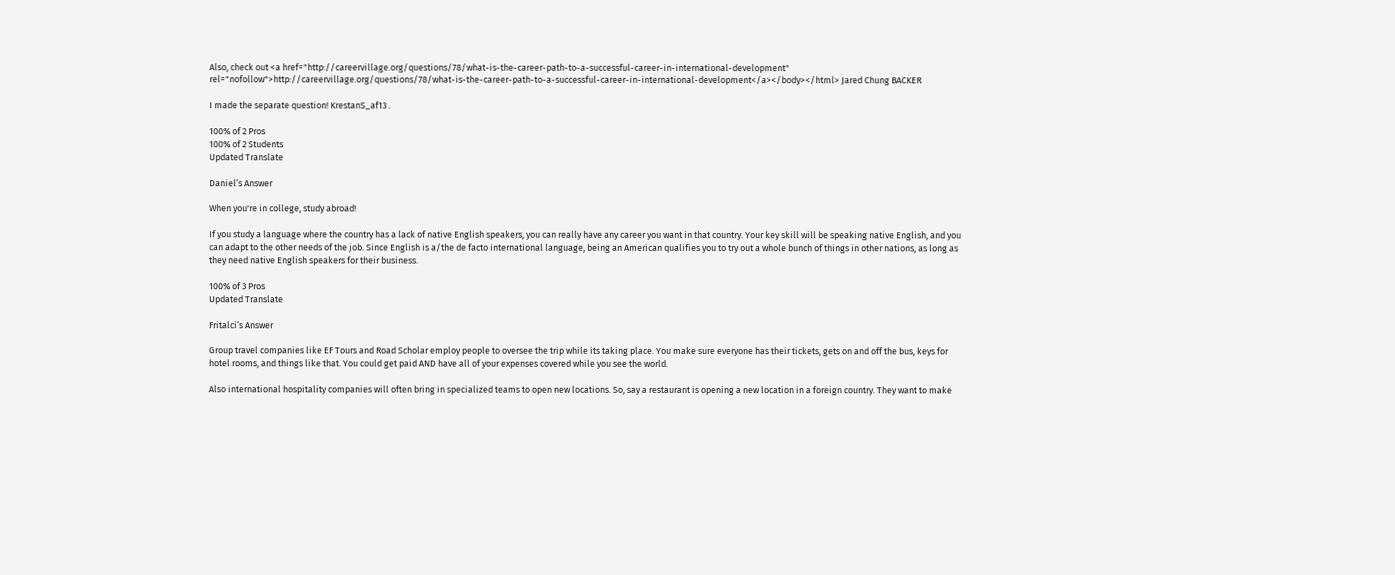Also, check out <a href="http://careervillage.org/questions/78/what-is-the-career-path-to-a-successful-career-in-international-development" rel="nofollow">http://careervillage.org/questions/78/what-is-the-career-path-to-a-successful-career-in-international-development</a></body></html> Jared Chung BACKER

I made the separate question! KrestanS_af13 .

100% of 2 Pros
100% of 2 Students
Updated Translate

Daniel’s Answer

When you're in college, study abroad!

If you study a language where the country has a lack of native English speakers, you can really have any career you want in that country. Your key skill will be speaking native English, and you can adapt to the other needs of the job. Since English is a/the de facto international language, being an American qualifies you to try out a whole bunch of things in other nations, as long as they need native English speakers for their business.

100% of 3 Pros
Updated Translate

Fritalci’s Answer

Group travel companies like EF Tours and Road Scholar employ people to oversee the trip while its taking place. You make sure everyone has their tickets, gets on and off the bus, keys for hotel rooms, and things like that. You could get paid AND have all of your expenses covered while you see the world.

Also international hospitality companies will often bring in specialized teams to open new locations. So, say a restaurant is opening a new location in a foreign country. They want to make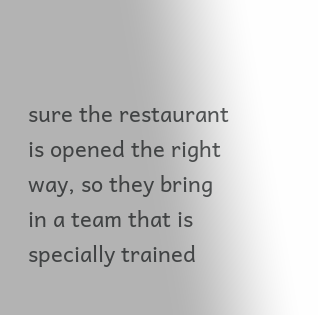sure the restaurant is opened the right way, so they bring in a team that is specially trained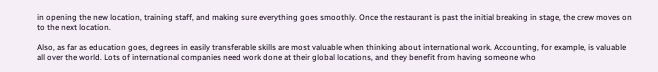in opening the new location, training staff, and making sure everything goes smoothly. Once the restaurant is past the initial breaking in stage, the crew moves on to the next location.

Also, as far as education goes, degrees in easily transferable skills are most valuable when thinking about international work. Accounting, for example, is valuable all over the world. Lots of international companies need work done at their global locations, and they benefit from having someone who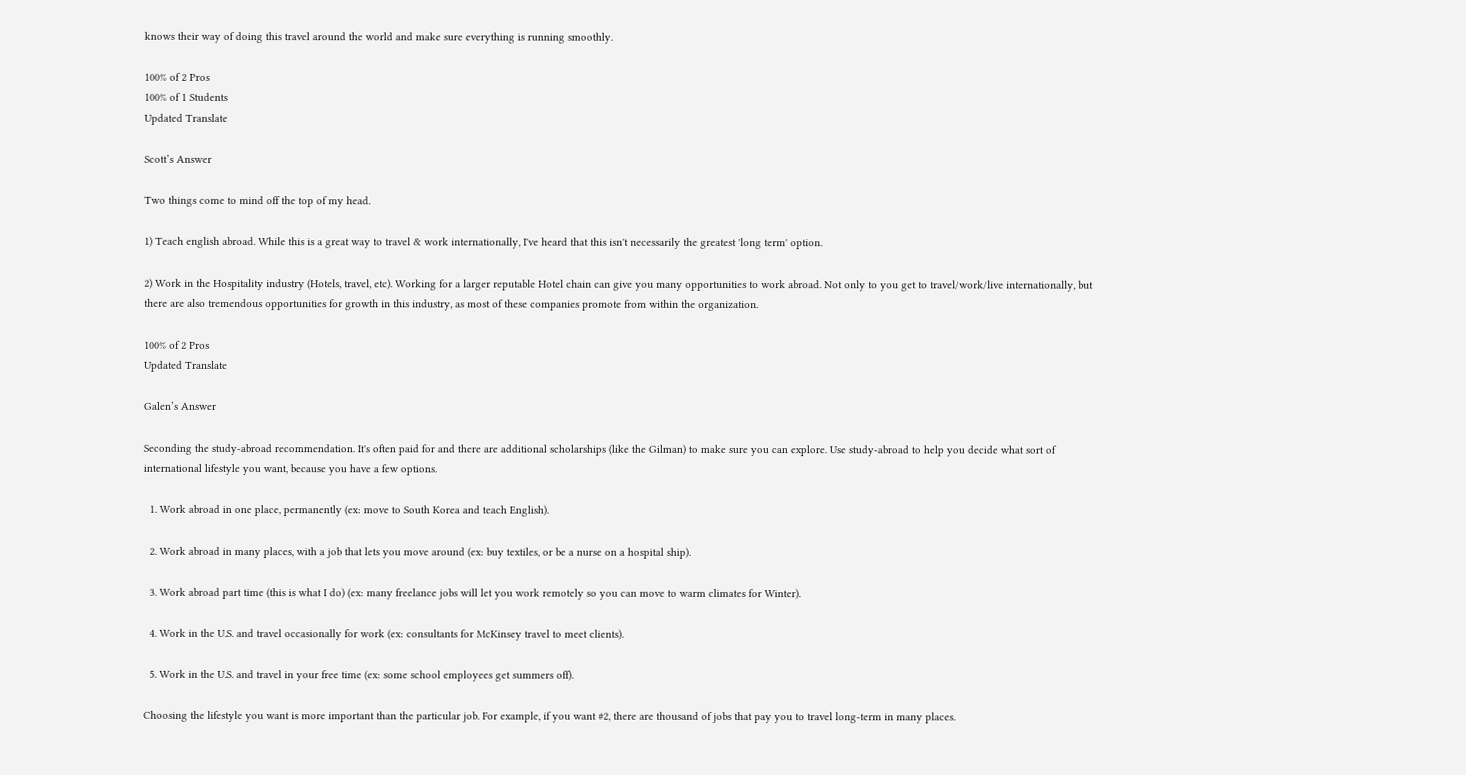knows their way of doing this travel around the world and make sure everything is running smoothly.

100% of 2 Pros
100% of 1 Students
Updated Translate

Scott’s Answer

Two things come to mind off the top of my head.

1) Teach english abroad. While this is a great way to travel & work internationally, I've heard that this isn't necessarily the greatest 'long term' option.

2) Work in the Hospitality industry (Hotels, travel, etc). Working for a larger reputable Hotel chain can give you many opportunities to work abroad. Not only to you get to travel/work/live internationally, but there are also tremendous opportunities for growth in this industry, as most of these companies promote from within the organization.

100% of 2 Pros
Updated Translate

Galen’s Answer

Seconding the study-abroad recommendation. It's often paid for and there are additional scholarships (like the Gilman) to make sure you can explore. Use study-abroad to help you decide what sort of international lifestyle you want, because you have a few options.

  1. Work abroad in one place, permanently (ex: move to South Korea and teach English).

  2. Work abroad in many places, with a job that lets you move around (ex: buy textiles, or be a nurse on a hospital ship).

  3. Work abroad part time (this is what I do) (ex: many freelance jobs will let you work remotely so you can move to warm climates for Winter).

  4. Work in the U.S. and travel occasionally for work (ex: consultants for McKinsey travel to meet clients).

  5. Work in the U.S. and travel in your free time (ex: some school employees get summers off).

Choosing the lifestyle you want is more important than the particular job. For example, if you want #2, there are thousand of jobs that pay you to travel long-term in many places.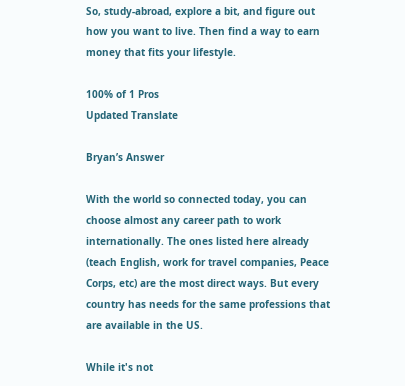So, study-abroad, explore a bit, and figure out how you want to live. Then find a way to earn money that fits your lifestyle.

100% of 1 Pros
Updated Translate

Bryan’s Answer

With the world so connected today, you can choose almost any career path to work internationally. The ones listed here already (teach English, work for travel companies, Peace Corps, etc) are the most direct ways. But every country has needs for the same professions that are available in the US.

While it's not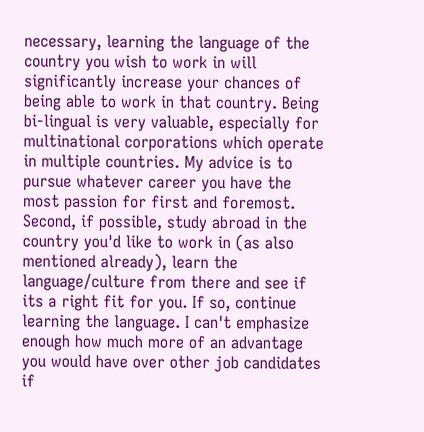necessary, learning the language of the country you wish to work in will significantly increase your chances of being able to work in that country. Being bi-lingual is very valuable, especially for multinational corporations which operate in multiple countries. My advice is to pursue whatever career you have the most passion for first and foremost. Second, if possible, study abroad in the country you'd like to work in (as also mentioned already), learn the language/culture from there and see if its a right fit for you. If so, continue learning the language. I can't emphasize enough how much more of an advantage you would have over other job candidates if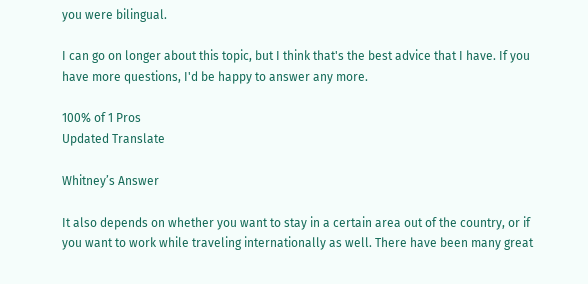you were bilingual.

I can go on longer about this topic, but I think that's the best advice that I have. If you have more questions, I'd be happy to answer any more.

100% of 1 Pros
Updated Translate

Whitney’s Answer

It also depends on whether you want to stay in a certain area out of the country, or if you want to work while traveling internationally as well. There have been many great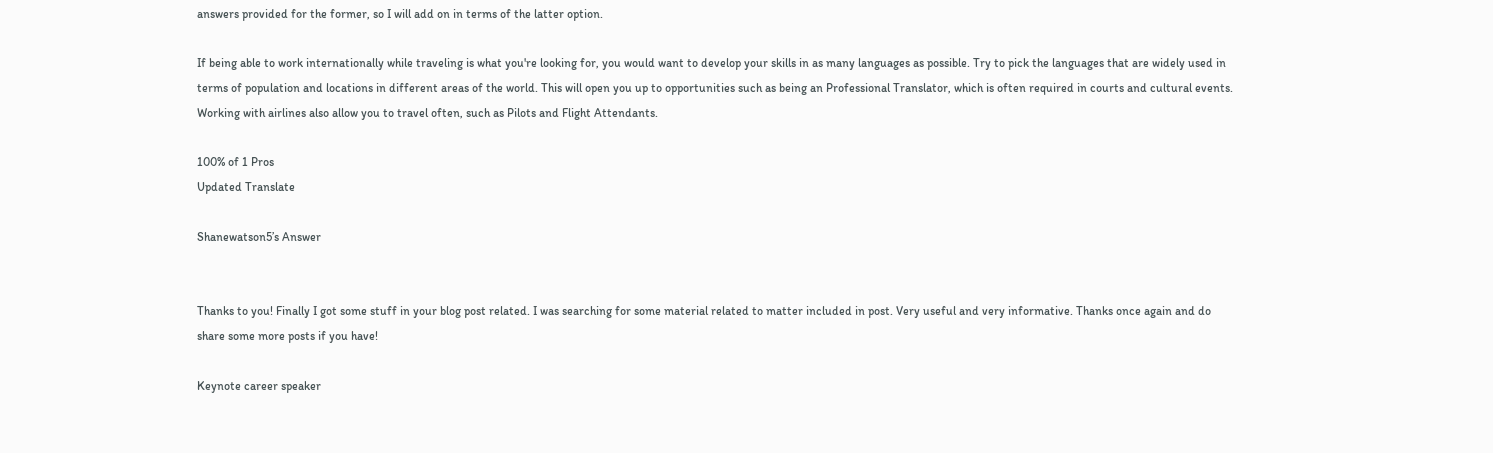answers provided for the former, so I will add on in terms of the latter option.

If being able to work internationally while traveling is what you're looking for, you would want to develop your skills in as many languages as possible. Try to pick the languages that are widely used in terms of population and locations in different areas of the world. This will open you up to opportunities such as being an Professional Translator, which is often required in courts and cultural events. Working with airlines also allow you to travel often, such as Pilots and Flight Attendants.

100% of 1 Pros
Updated Translate

Shanewatson5’s Answer


Thanks to you! Finally I got some stuff in your blog post related. I was searching for some material related to matter included in post. Very useful and very informative. Thanks once again and do share some more posts if you have!

Keynote career speaker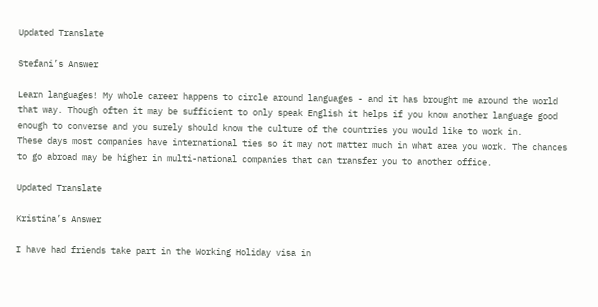Updated Translate

Stefani’s Answer

Learn languages! My whole career happens to circle around languages - and it has brought me around the world that way. Though often it may be sufficient to only speak English it helps if you know another language good enough to converse and you surely should know the culture of the countries you would like to work in.
These days most companies have international ties so it may not matter much in what area you work. The chances to go abroad may be higher in multi-national companies that can transfer you to another office.

Updated Translate

Kristina’s Answer

I have had friends take part in the Working Holiday visa in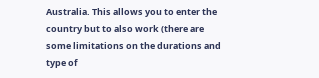Australia. This allows you to enter the country but to also work (there are some limitations on the durations and type of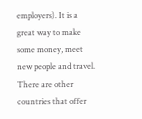employers). It is a great way to make some money, meet new people and travel. There are other countries that offer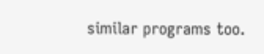similar programs too.